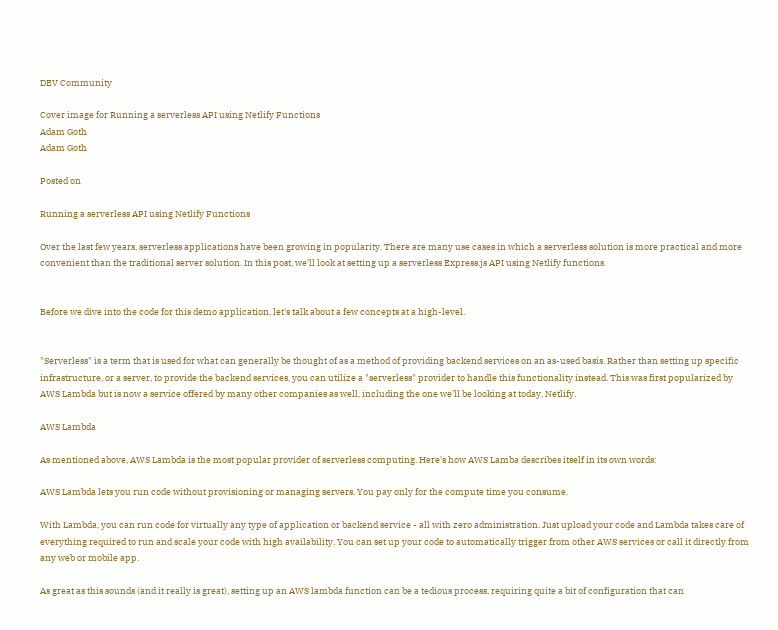DEV Community

Cover image for Running a serverless API using Netlify Functions
Adam Goth
Adam Goth

Posted on

Running a serverless API using Netlify Functions

Over the last few years, serverless applications have been growing in popularity. There are many use cases in which a serverless solution is more practical and more convenient than the traditional server solution. In this post, we'll look at setting up a serverless Express.js API using Netlify functions.


Before we dive into the code for this demo application, let's talk about a few concepts at a high-level.


"Serverless" is a term that is used for what can generally be thought of as a method of providing backend services on an as-used basis. Rather than setting up specific infrastructure, or a server, to provide the backend services, you can utilize a "serverless" provider to handle this functionality instead. This was first popularized by AWS Lambda but is now a service offered by many other companies as well, including the one we'll be looking at today, Netlify.

AWS Lambda

As mentioned above, AWS Lambda is the most popular provider of serverless computing. Here's how AWS Lamba describes itself in its own words:

AWS Lambda lets you run code without provisioning or managing servers. You pay only for the compute time you consume.

With Lambda, you can run code for virtually any type of application or backend service - all with zero administration. Just upload your code and Lambda takes care of everything required to run and scale your code with high availability. You can set up your code to automatically trigger from other AWS services or call it directly from any web or mobile app.

As great as this sounds (and it really is great), setting up an AWS lambda function can be a tedious process, requiring quite a bit of configuration that can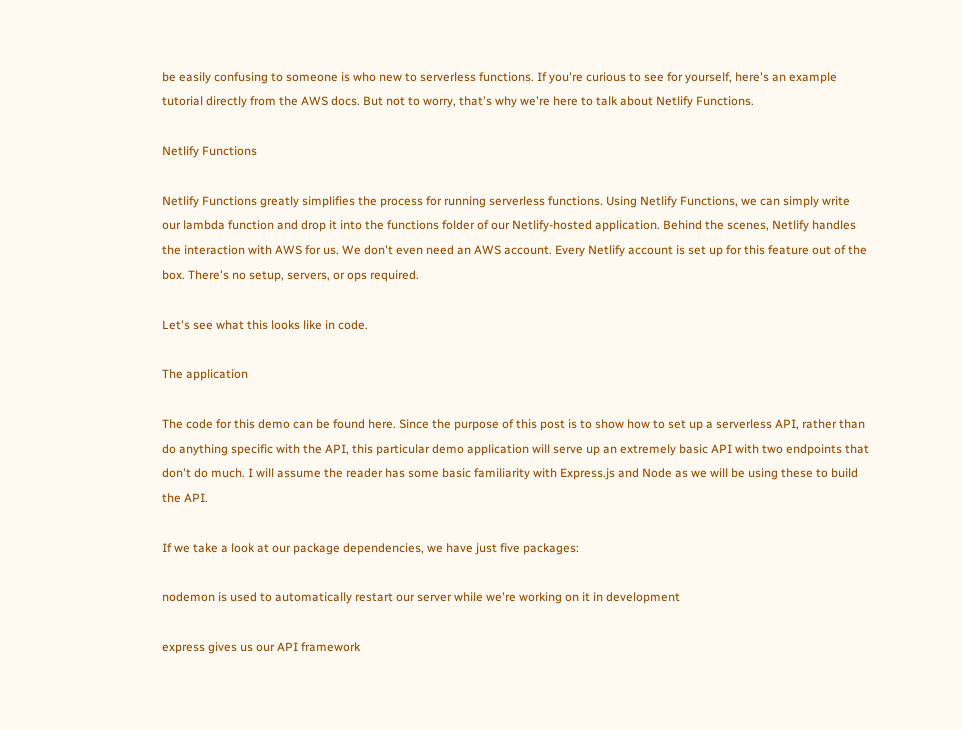be easily confusing to someone is who new to serverless functions. If you're curious to see for yourself, here's an example tutorial directly from the AWS docs. But not to worry, that's why we're here to talk about Netlify Functions.

Netlify Functions

Netlify Functions greatly simplifies the process for running serverless functions. Using Netlify Functions, we can simply write our lambda function and drop it into the functions folder of our Netlify-hosted application. Behind the scenes, Netlify handles the interaction with AWS for us. We don't even need an AWS account. Every Netlify account is set up for this feature out of the box. There's no setup, servers, or ops required.

Let's see what this looks like in code.

The application

The code for this demo can be found here. Since the purpose of this post is to show how to set up a serverless API, rather than do anything specific with the API, this particular demo application will serve up an extremely basic API with two endpoints that don't do much. I will assume the reader has some basic familiarity with Express.js and Node as we will be using these to build the API.

If we take a look at our package dependencies, we have just five packages:

nodemon is used to automatically restart our server while we're working on it in development

express gives us our API framework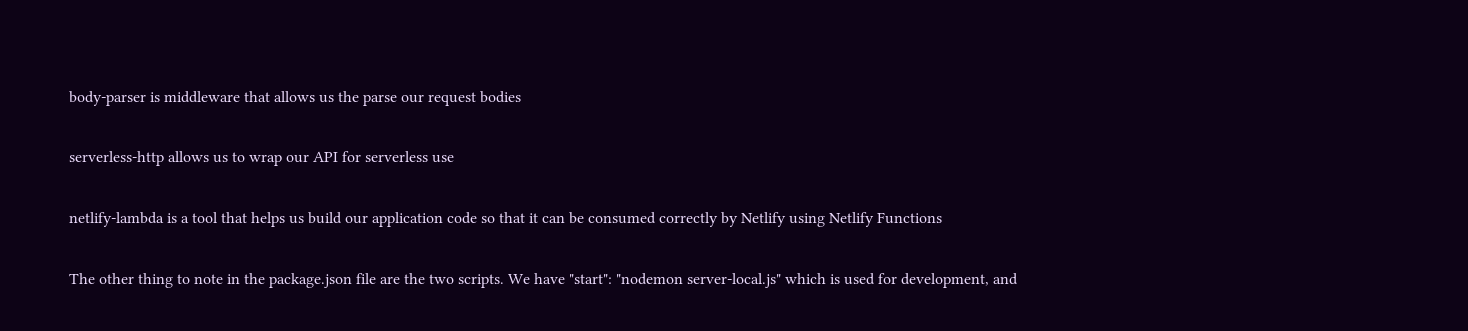body-parser is middleware that allows us the parse our request bodies

serverless-http allows us to wrap our API for serverless use

netlify-lambda is a tool that helps us build our application code so that it can be consumed correctly by Netlify using Netlify Functions

The other thing to note in the package.json file are the two scripts. We have "start": "nodemon server-local.js" which is used for development, and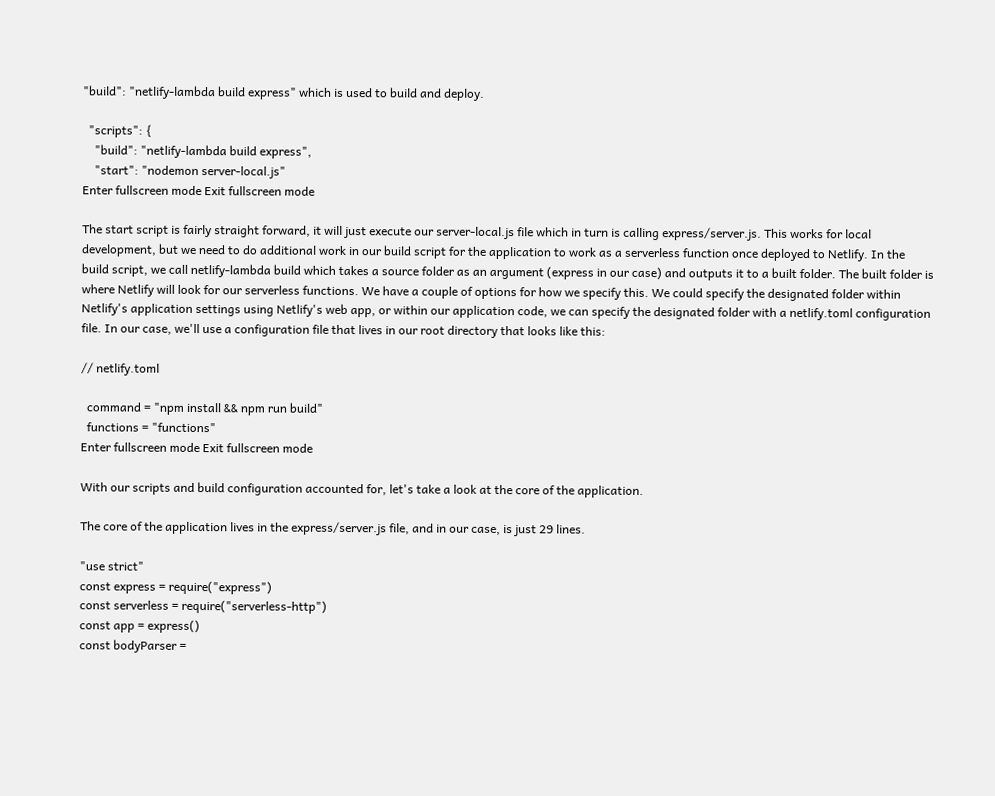"build": "netlify-lambda build express" which is used to build and deploy.

  "scripts": {
    "build": "netlify-lambda build express",
    "start": "nodemon server-local.js"
Enter fullscreen mode Exit fullscreen mode

The start script is fairly straight forward, it will just execute our server-local.js file which in turn is calling express/server.js. This works for local development, but we need to do additional work in our build script for the application to work as a serverless function once deployed to Netlify. In the build script, we call netlify-lambda build which takes a source folder as an argument (express in our case) and outputs it to a built folder. The built folder is where Netlify will look for our serverless functions. We have a couple of options for how we specify this. We could specify the designated folder within Netlify's application settings using Netlify's web app, or within our application code, we can specify the designated folder with a netlify.toml configuration file. In our case, we'll use a configuration file that lives in our root directory that looks like this:

// netlify.toml

  command = "npm install && npm run build"
  functions = "functions"
Enter fullscreen mode Exit fullscreen mode

With our scripts and build configuration accounted for, let's take a look at the core of the application.

The core of the application lives in the express/server.js file, and in our case, is just 29 lines.

"use strict"
const express = require("express")
const serverless = require("serverless-http")
const app = express()
const bodyParser =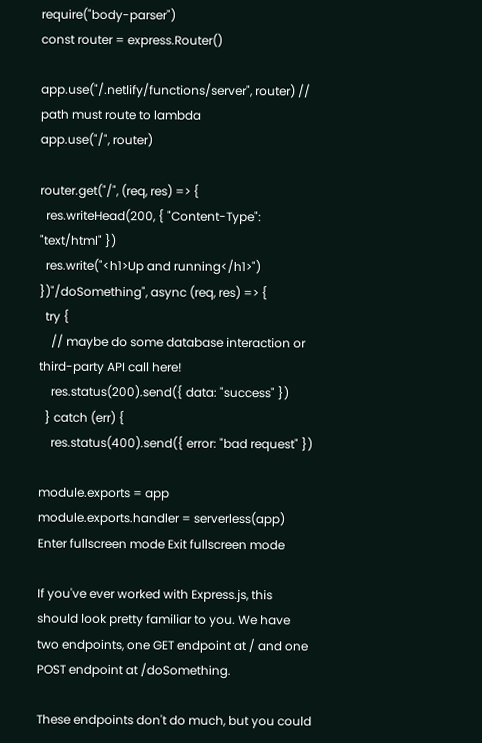require("body-parser")
const router = express.Router()

app.use("/.netlify/functions/server", router) // path must route to lambda
app.use("/", router)

router.get("/", (req, res) => {
  res.writeHead(200, { "Content-Type": "text/html" })
  res.write("<h1>Up and running</h1>")
})"/doSomething", async (req, res) => {
  try {
    // maybe do some database interaction or third-party API call here!
    res.status(200).send({ data: "success" })
  } catch (err) {
    res.status(400).send({ error: "bad request" })

module.exports = app
module.exports.handler = serverless(app)
Enter fullscreen mode Exit fullscreen mode

If you've ever worked with Express.js, this should look pretty familiar to you. We have two endpoints, one GET endpoint at / and one POST endpoint at /doSomething.

These endpoints don't do much, but you could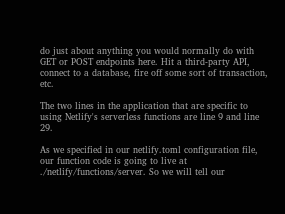do just about anything you would normally do with GET or POST endpoints here. Hit a third-party API, connect to a database, fire off some sort of transaction, etc.

The two lines in the application that are specific to using Netlify's serverless functions are line 9 and line 29.

As we specified in our netlify.toml configuration file, our function code is going to live at ./netlify/functions/server. So we will tell our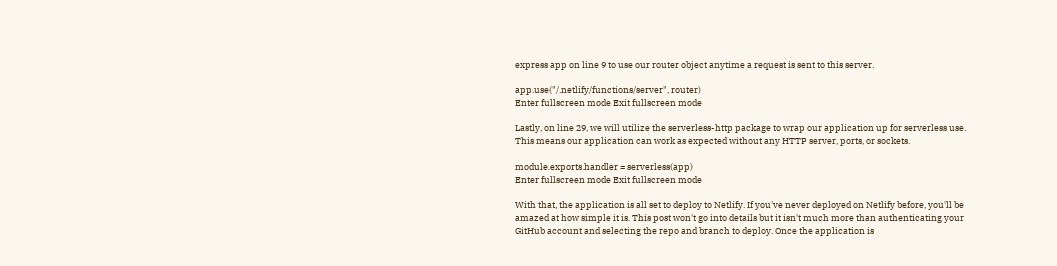express app on line 9 to use our router object anytime a request is sent to this server.

app.use("/.netlify/functions/server", router)
Enter fullscreen mode Exit fullscreen mode

Lastly, on line 29, we will utilize the serverless-http package to wrap our application up for serverless use. This means our application can work as expected without any HTTP server, ports, or sockets.

module.exports.handler = serverless(app)
Enter fullscreen mode Exit fullscreen mode

With that, the application is all set to deploy to Netlify. If you've never deployed on Netlify before, you'll be amazed at how simple it is. This post won't go into details but it isn't much more than authenticating your GitHub account and selecting the repo and branch to deploy. Once the application is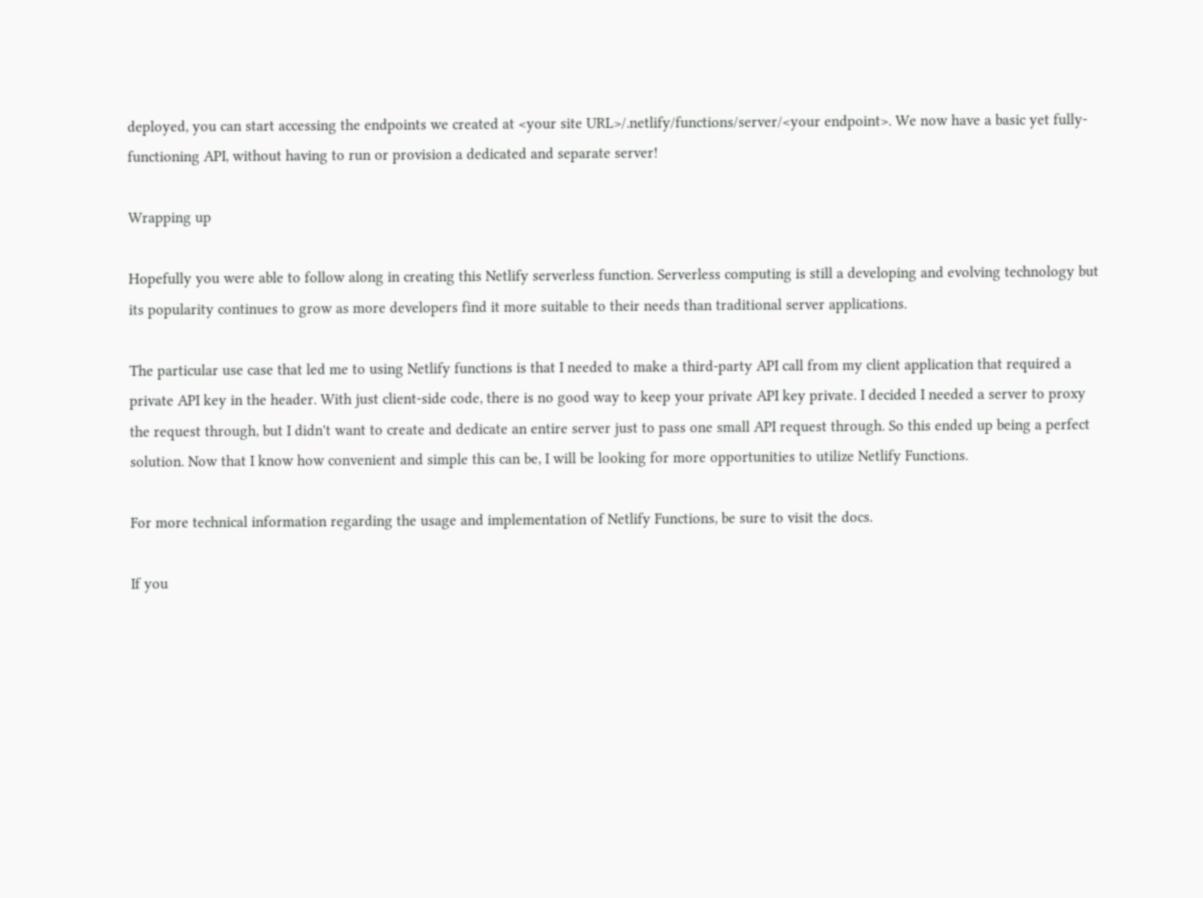deployed, you can start accessing the endpoints we created at <your site URL>/.netlify/functions/server/<your endpoint>. We now have a basic yet fully-functioning API, without having to run or provision a dedicated and separate server!

Wrapping up

Hopefully you were able to follow along in creating this Netlify serverless function. Serverless computing is still a developing and evolving technology but its popularity continues to grow as more developers find it more suitable to their needs than traditional server applications.

The particular use case that led me to using Netlify functions is that I needed to make a third-party API call from my client application that required a private API key in the header. With just client-side code, there is no good way to keep your private API key private. I decided I needed a server to proxy the request through, but I didn't want to create and dedicate an entire server just to pass one small API request through. So this ended up being a perfect solution. Now that I know how convenient and simple this can be, I will be looking for more opportunities to utilize Netlify Functions.

For more technical information regarding the usage and implementation of Netlify Functions, be sure to visit the docs.

If you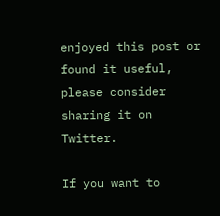enjoyed this post or found it useful, please consider sharing it on Twitter.

If you want to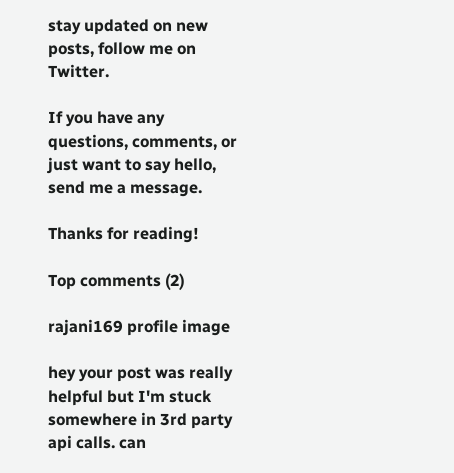stay updated on new posts, follow me on Twitter.

If you have any questions, comments, or just want to say hello, send me a message.

Thanks for reading!

Top comments (2)

rajani169 profile image

hey your post was really helpful but I'm stuck somewhere in 3rd party api calls. can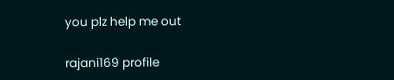you plz help me out

rajani169 profile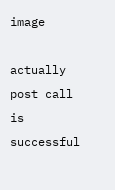image

actually post call is successful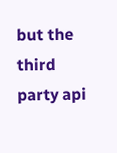but the third party api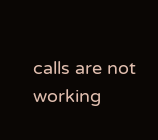calls are not working